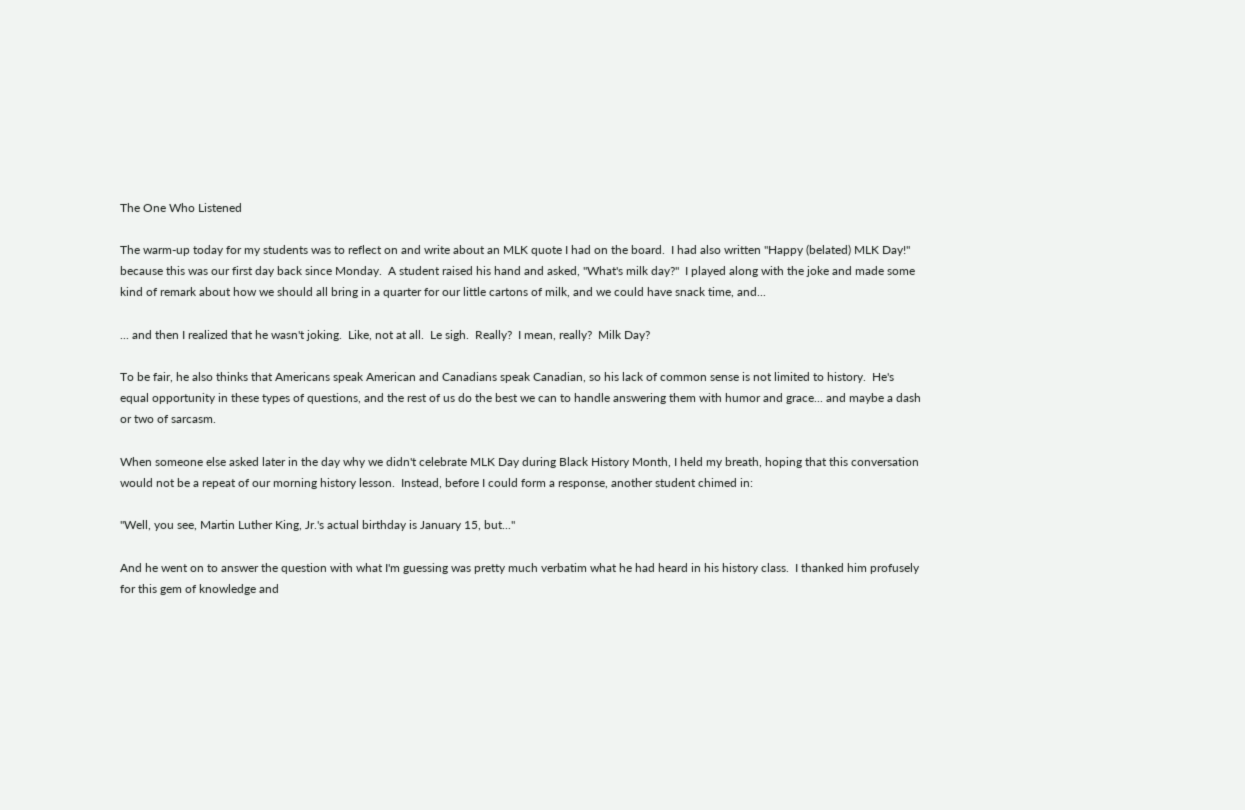The One Who Listened

The warm-up today for my students was to reflect on and write about an MLK quote I had on the board.  I had also written "Happy (belated) MLK Day!" because this was our first day back since Monday.  A student raised his hand and asked, "What's milk day?"  I played along with the joke and made some kind of remark about how we should all bring in a quarter for our little cartons of milk, and we could have snack time, and...

... and then I realized that he wasn't joking.  Like, not at all.  Le sigh.  Really?  I mean, really?  Milk Day?

To be fair, he also thinks that Americans speak American and Canadians speak Canadian, so his lack of common sense is not limited to history.  He's equal opportunity in these types of questions, and the rest of us do the best we can to handle answering them with humor and grace... and maybe a dash or two of sarcasm.

When someone else asked later in the day why we didn't celebrate MLK Day during Black History Month, I held my breath, hoping that this conversation would not be a repeat of our morning history lesson.  Instead, before I could form a response, another student chimed in:

"Well, you see, Martin Luther King, Jr.'s actual birthday is January 15, but..."

And he went on to answer the question with what I'm guessing was pretty much verbatim what he had heard in his history class.  I thanked him profusely for this gem of knowledge and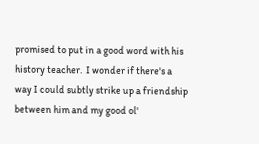promised to put in a good word with his history teacher.  I wonder if there's a way I could subtly strike up a friendship between him and my good ol'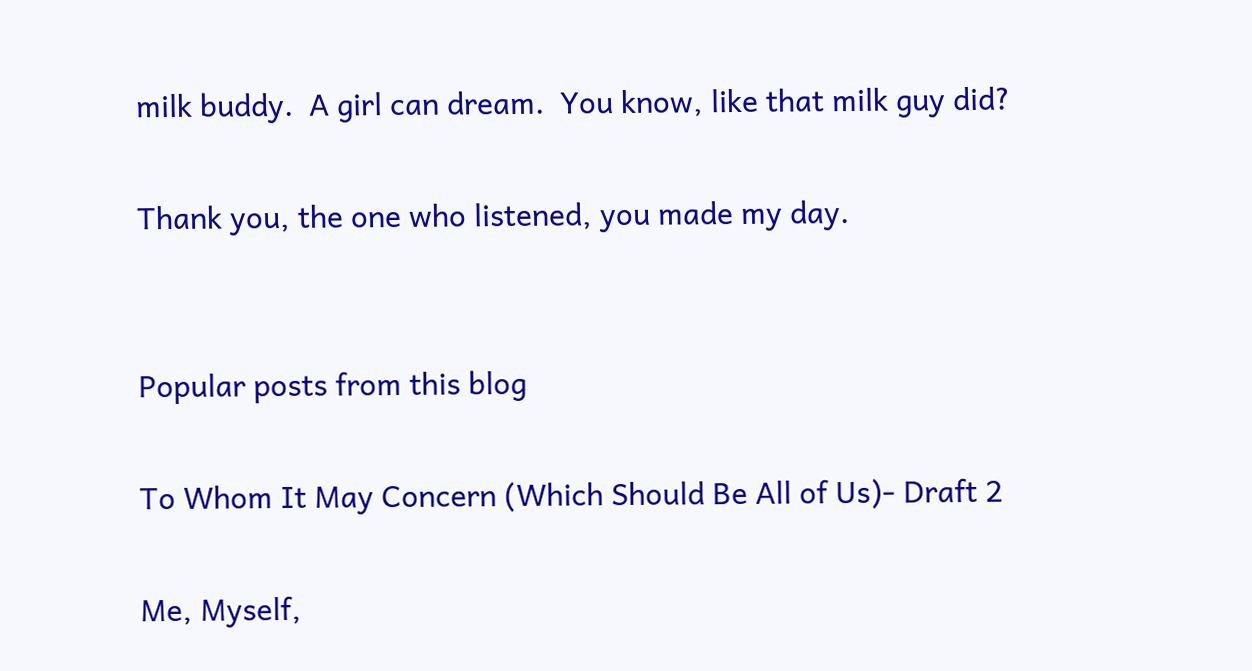milk buddy.  A girl can dream.  You know, like that milk guy did?

Thank you, the one who listened, you made my day.


Popular posts from this blog

To Whom It May Concern (Which Should Be All of Us)- Draft 2

Me, Myself,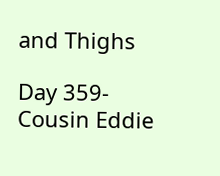and Thighs

Day 359- Cousin Eddie